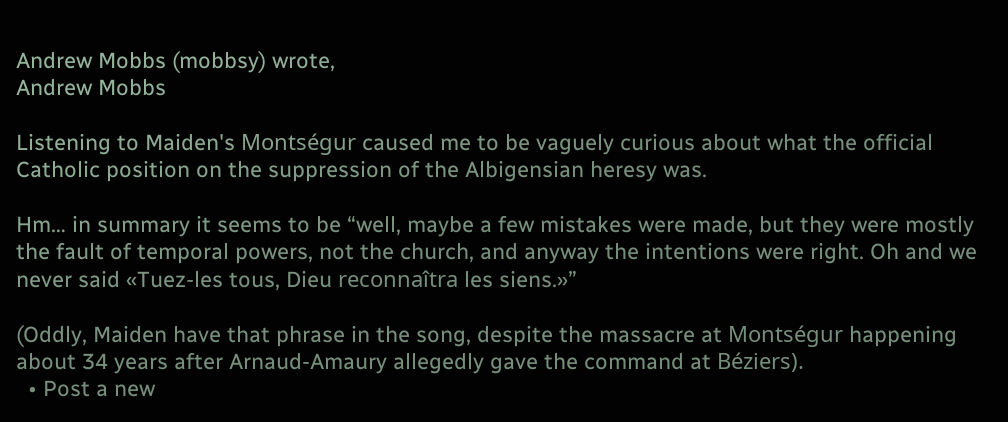Andrew Mobbs (mobbsy) wrote,
Andrew Mobbs

Listening to Maiden's Montségur caused me to be vaguely curious about what the official Catholic position on the suppression of the Albigensian heresy was.

Hm… in summary it seems to be “well, maybe a few mistakes were made, but they were mostly the fault of temporal powers, not the church, and anyway the intentions were right. Oh and we never said «Tuez-les tous, Dieu reconnaîtra les siens.»”

(Oddly, Maiden have that phrase in the song, despite the massacre at Montségur happening about 34 years after Arnaud-Amaury allegedly gave the command at Béziers).
  • Post a new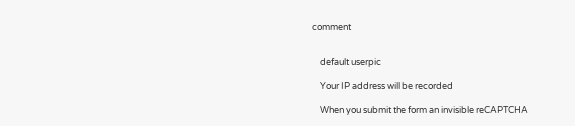comment


    default userpic

    Your IP address will be recorded

    When you submit the form an invisible reCAPTCHA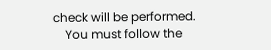check will be performed.
    You must follow the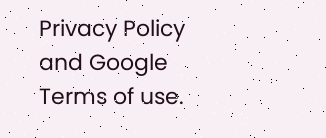Privacy Policy and Google Terms of use.